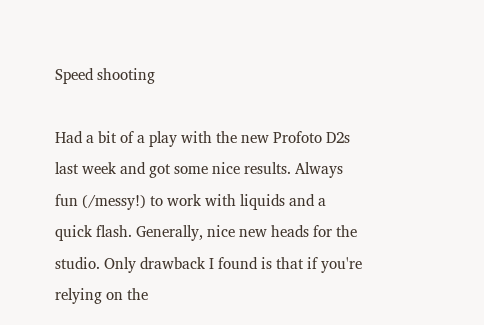Speed shooting

Had a bit of a play with the new Profoto D2s last week and got some nice results. Always fun (/messy!) to work with liquids and a quick flash. Generally, nice new heads for the studio. Only drawback I found is that if you're relying on the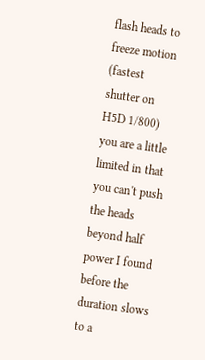flash heads to freeze motion (fastest shutter on H5D 1/800) you are a little limited in that you can't push the heads beyond half power I found before the duration slows to a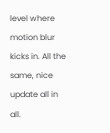level where motion blur kicks in. All the same, nice update all in all.